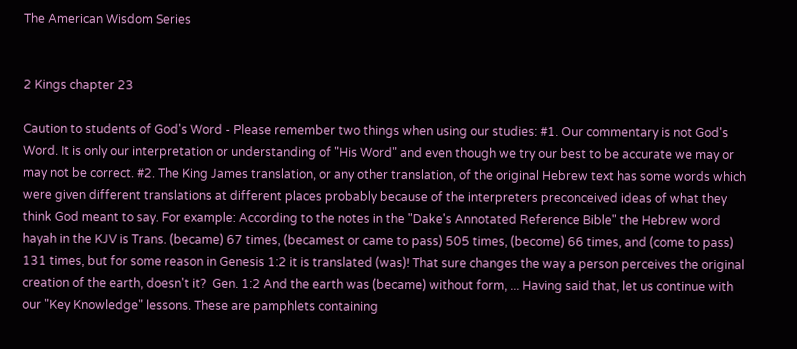The American Wisdom Series


2 Kings chapter 23

Caution to students of God's Word - Please remember two things when using our studies: #1. Our commentary is not God's Word. It is only our interpretation or understanding of "His Word" and even though we try our best to be accurate we may or may not be correct. #2. The King James translation, or any other translation, of the original Hebrew text has some words which were given different translations at different places probably because of the interpreters preconceived ideas of what they think God meant to say. For example: According to the notes in the "Dake's Annotated Reference Bible" the Hebrew word hayah in the KJV is Trans. (became) 67 times, (becamest or came to pass) 505 times, (become) 66 times, and (come to pass) 131 times, but for some reason in Genesis 1:2 it is translated (was)! That sure changes the way a person perceives the original creation of the earth, doesn't it?  Gen. 1:2 And the earth was (became) without form, ... Having said that, let us continue with our "Key Knowledge" lessons. These are pamphlets containing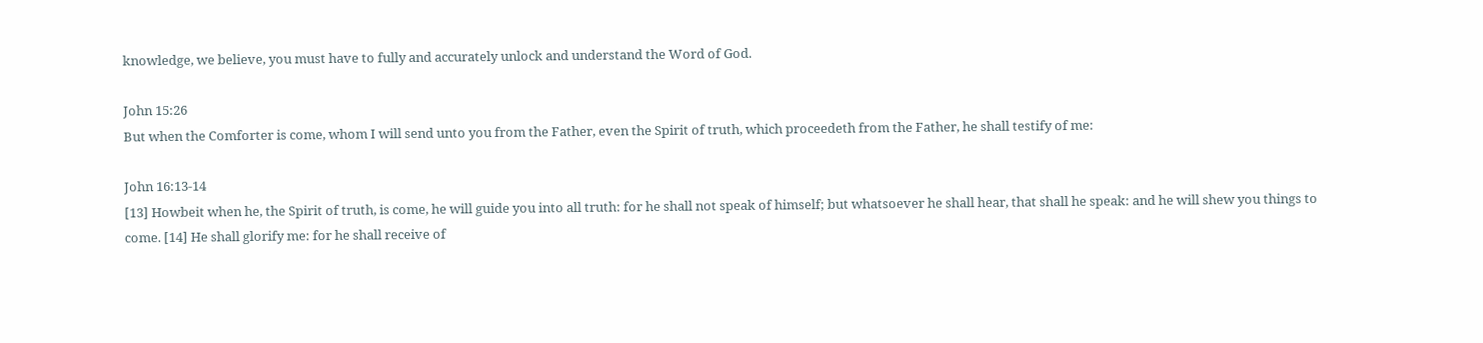knowledge, we believe, you must have to fully and accurately unlock and understand the Word of God.

John 15:26
But when the Comforter is come, whom I will send unto you from the Father, even the Spirit of truth, which proceedeth from the Father, he shall testify of me:

John 16:13-14
[13] Howbeit when he, the Spirit of truth, is come, he will guide you into all truth: for he shall not speak of himself; but whatsoever he shall hear, that shall he speak: and he will shew you things to come. [14] He shall glorify me: for he shall receive of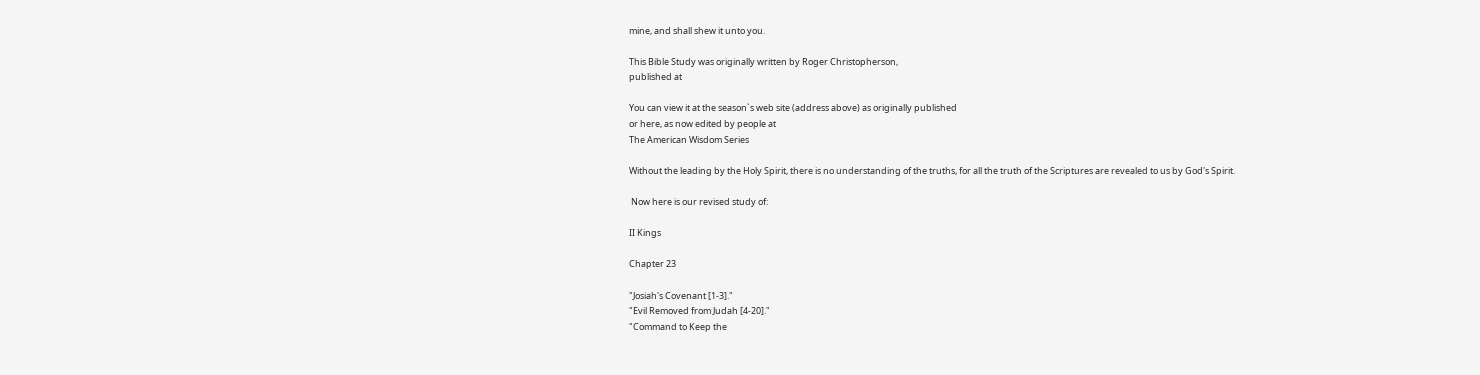mine, and shall shew it unto you.

This Bible Study was originally written by Roger Christopherson,
published at

You can view it at the season`s web site (address above) as originally published
or here, as now edited by people at
The American Wisdom Series

Without the leading by the Holy Spirit, there is no understanding of the truths, for all the truth of the Scriptures are revealed to us by God's Spirit.

 Now here is our revised study of:

II Kings

Chapter 23

"Josiah's Covenant [1-3]."
"Evil Removed from Judah [4-20]."
"Command to Keep the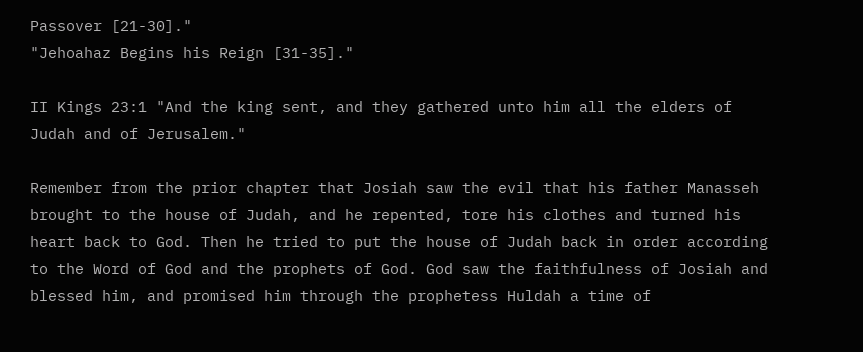Passover [21-30]."
"Jehoahaz Begins his Reign [31-35]."

II Kings 23:1 "And the king sent, and they gathered unto him all the elders of Judah and of Jerusalem."

Remember from the prior chapter that Josiah saw the evil that his father Manasseh brought to the house of Judah, and he repented, tore his clothes and turned his heart back to God. Then he tried to put the house of Judah back in order according to the Word of God and the prophets of God. God saw the faithfulness of Josiah and blessed him, and promised him through the prophetess Huldah a time of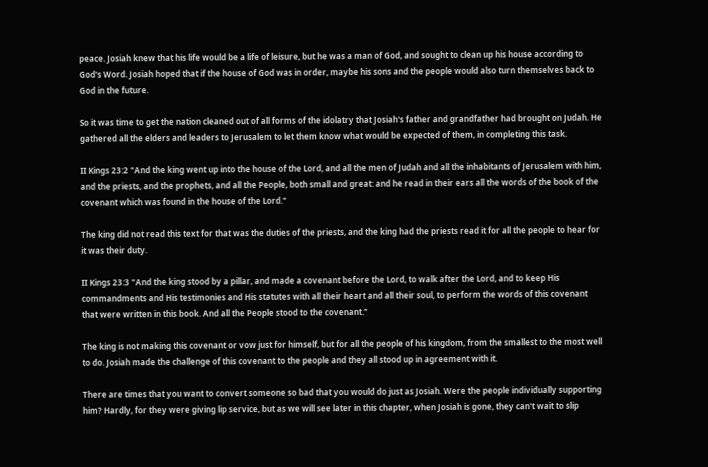peace. Josiah knew that his life would be a life of leisure, but he was a man of God, and sought to clean up his house according to God's Word. Josiah hoped that if the house of God was in order, maybe his sons and the people would also turn themselves back to God in the future.

So it was time to get the nation cleaned out of all forms of the idolatry that Josiah's father and grandfather had brought on Judah. He gathered all the elders and leaders to Jerusalem to let them know what would be expected of them, in completing this task.

II Kings 23:2 "And the king went up into the house of the Lord, and all the men of Judah and all the inhabitants of Jerusalem with him, and the priests, and the prophets, and all the People, both small and great: and he read in their ears all the words of the book of the covenant which was found in the house of the Lord."

The king did not read this text for that was the duties of the priests, and the king had the priests read it for all the people to hear for it was their duty.

II Kings 23:3 "And the king stood by a pillar, and made a covenant before the Lord, to walk after the Lord, and to keep His commandments and His testimonies and His statutes with all their heart and all their soul, to perform the words of this covenant that were written in this book. And all the People stood to the covenant."

The king is not making this covenant or vow just for himself, but for all the people of his kingdom, from the smallest to the most well to do. Josiah made the challenge of this covenant to the people and they all stood up in agreement with it.

There are times that you want to convert someone so bad that you would do just as Josiah. Were the people individually supporting him? Hardly, for they were giving lip service, but as we will see later in this chapter, when Josiah is gone, they can't wait to slip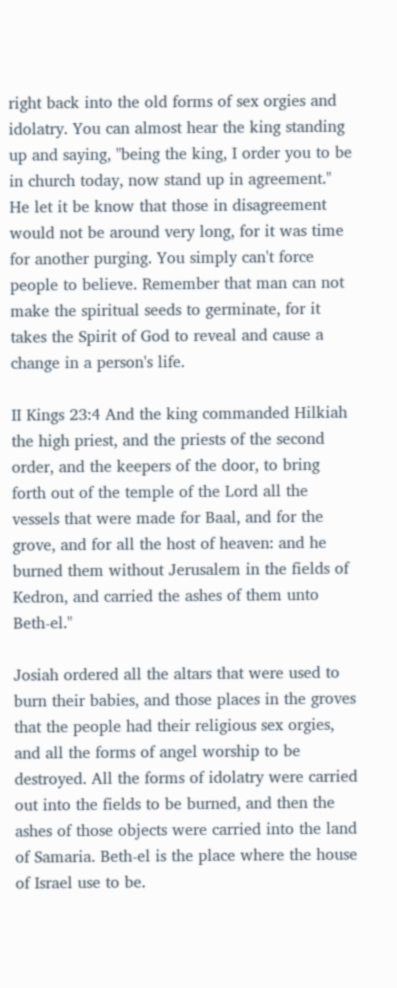right back into the old forms of sex orgies and idolatry. You can almost hear the king standing up and saying, "being the king, I order you to be in church today, now stand up in agreement." He let it be know that those in disagreement would not be around very long, for it was time for another purging. You simply can't force people to believe. Remember that man can not make the spiritual seeds to germinate, for it takes the Spirit of God to reveal and cause a change in a person's life.

II Kings 23:4 And the king commanded Hilkiah the high priest, and the priests of the second order, and the keepers of the door, to bring forth out of the temple of the Lord all the vessels that were made for Baal, and for the grove, and for all the host of heaven: and he burned them without Jerusalem in the fields of Kedron, and carried the ashes of them unto Beth-el."

Josiah ordered all the altars that were used to burn their babies, and those places in the groves that the people had their religious sex orgies, and all the forms of angel worship to be destroyed. All the forms of idolatry were carried out into the fields to be burned, and then the ashes of those objects were carried into the land of Samaria. Beth-el is the place where the house of Israel use to be.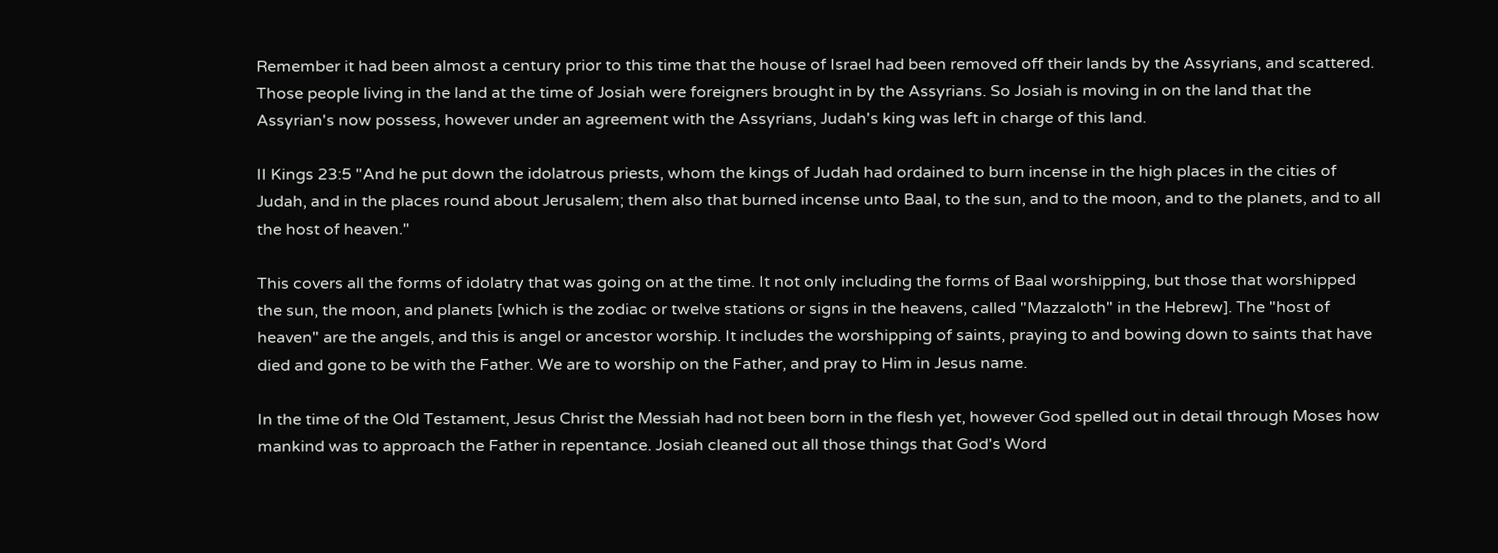Remember it had been almost a century prior to this time that the house of Israel had been removed off their lands by the Assyrians, and scattered. Those people living in the land at the time of Josiah were foreigners brought in by the Assyrians. So Josiah is moving in on the land that the Assyrian's now possess, however under an agreement with the Assyrians, Judah's king was left in charge of this land.

II Kings 23:5 "And he put down the idolatrous priests, whom the kings of Judah had ordained to burn incense in the high places in the cities of Judah, and in the places round about Jerusalem; them also that burned incense unto Baal, to the sun, and to the moon, and to the planets, and to all the host of heaven."

This covers all the forms of idolatry that was going on at the time. It not only including the forms of Baal worshipping, but those that worshipped the sun, the moon, and planets [which is the zodiac or twelve stations or signs in the heavens, called "Mazzaloth" in the Hebrew]. The "host of heaven" are the angels, and this is angel or ancestor worship. It includes the worshipping of saints, praying to and bowing down to saints that have died and gone to be with the Father. We are to worship on the Father, and pray to Him in Jesus name.

In the time of the Old Testament, Jesus Christ the Messiah had not been born in the flesh yet, however God spelled out in detail through Moses how mankind was to approach the Father in repentance. Josiah cleaned out all those things that God's Word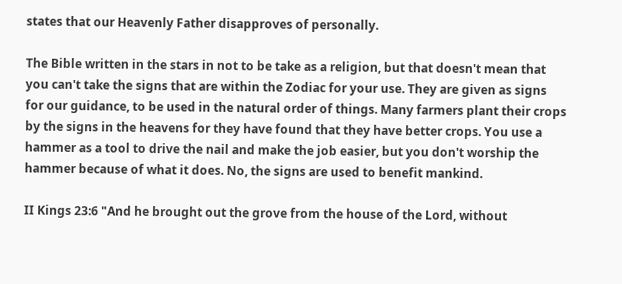states that our Heavenly Father disapproves of personally.

The Bible written in the stars in not to be take as a religion, but that doesn't mean that you can't take the signs that are within the Zodiac for your use. They are given as signs for our guidance, to be used in the natural order of things. Many farmers plant their crops by the signs in the heavens for they have found that they have better crops. You use a hammer as a tool to drive the nail and make the job easier, but you don't worship the hammer because of what it does. No, the signs are used to benefit mankind.

II Kings 23:6 "And he brought out the grove from the house of the Lord, without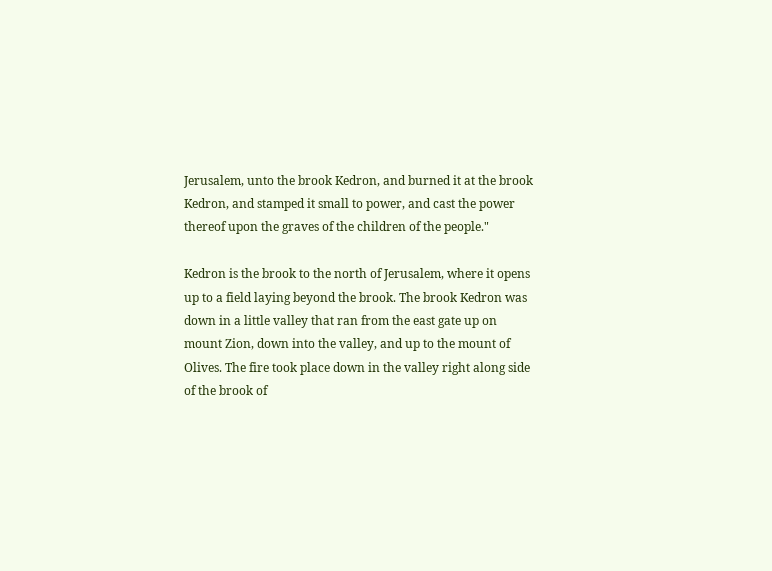Jerusalem, unto the brook Kedron, and burned it at the brook Kedron, and stamped it small to power, and cast the power thereof upon the graves of the children of the people."

Kedron is the brook to the north of Jerusalem, where it opens up to a field laying beyond the brook. The brook Kedron was down in a little valley that ran from the east gate up on mount Zion, down into the valley, and up to the mount of Olives. The fire took place down in the valley right along side of the brook of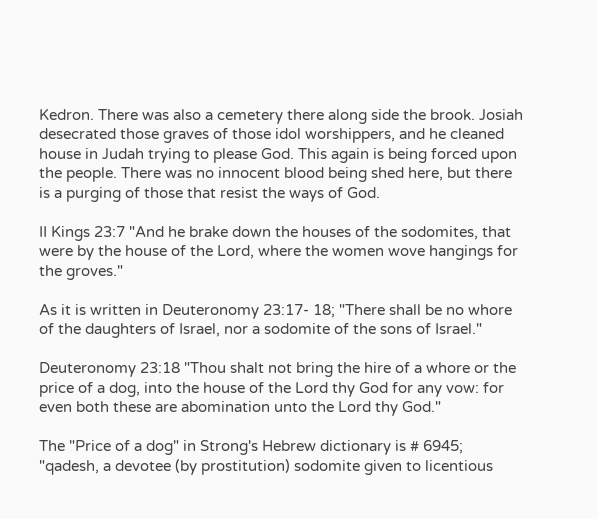Kedron. There was also a cemetery there along side the brook. Josiah desecrated those graves of those idol worshippers, and he cleaned house in Judah trying to please God. This again is being forced upon the people. There was no innocent blood being shed here, but there is a purging of those that resist the ways of God.

II Kings 23:7 "And he brake down the houses of the sodomites, that were by the house of the Lord, where the women wove hangings for the groves."

As it is written in Deuteronomy 23:17- 18; "There shall be no whore of the daughters of Israel, nor a sodomite of the sons of Israel."

Deuteronomy 23:18 "Thou shalt not bring the hire of a whore or the price of a dog, into the house of the Lord thy God for any vow: for even both these are abomination unto the Lord thy God."

The "Price of a dog" in Strong's Hebrew dictionary is # 6945; "qadesh, a devotee (by prostitution) sodomite given to licentious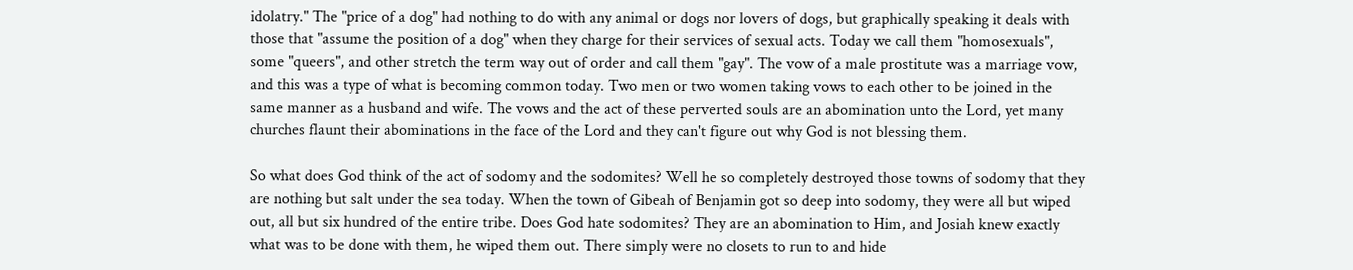idolatry." The "price of a dog" had nothing to do with any animal or dogs nor lovers of dogs, but graphically speaking it deals with those that "assume the position of a dog" when they charge for their services of sexual acts. Today we call them "homosexuals", some "queers", and other stretch the term way out of order and call them "gay". The vow of a male prostitute was a marriage vow, and this was a type of what is becoming common today. Two men or two women taking vows to each other to be joined in the same manner as a husband and wife. The vows and the act of these perverted souls are an abomination unto the Lord, yet many churches flaunt their abominations in the face of the Lord and they can't figure out why God is not blessing them.

So what does God think of the act of sodomy and the sodomites? Well he so completely destroyed those towns of sodomy that they are nothing but salt under the sea today. When the town of Gibeah of Benjamin got so deep into sodomy, they were all but wiped out, all but six hundred of the entire tribe. Does God hate sodomites? They are an abomination to Him, and Josiah knew exactly what was to be done with them, he wiped them out. There simply were no closets to run to and hide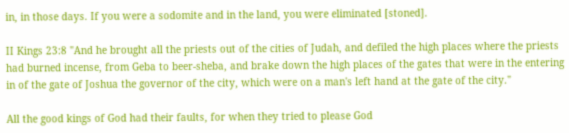in, in those days. If you were a sodomite and in the land, you were eliminated [stoned].

II Kings 23:8 "And he brought all the priests out of the cities of Judah, and defiled the high places where the priests had burned incense, from Geba to beer-sheba, and brake down the high places of the gates that were in the entering in of the gate of Joshua the governor of the city, which were on a man's left hand at the gate of the city."

All the good kings of God had their faults, for when they tried to please God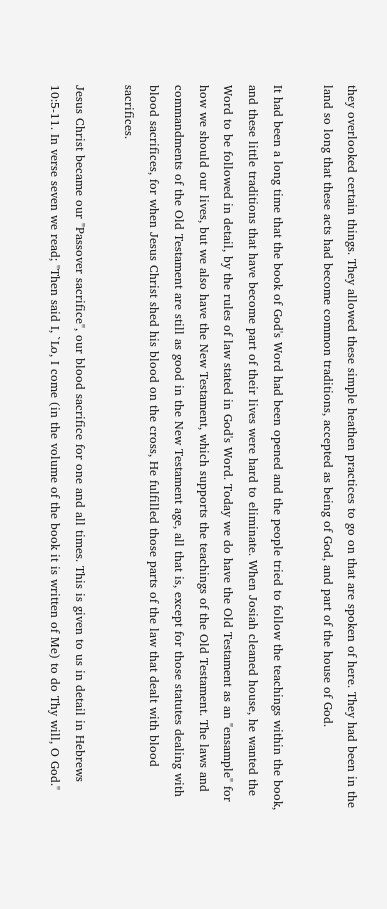they overlooked certain things. They allowed these simple heathen practices to go on that are spoken of here. They had been in the land so long that these acts had become common traditions, accepted as being of God, and part of the house of God.

It had been a long time that the book of God's Word had been opened and the people tried to follow the teachings within the book, and these little traditions that have become part of their lives were hard to eliminate. When Josiah cleaned house, he wanted the Word to be followed in detail, by the rules of law stated in God's Word. Today we do have the Old Testament as an "ensample" for how we should our lives, but we also have the New Testament, which supports the teachings of the Old Testament. The laws and commandments of the Old Testament are still as good in the New Testament age, all that is, except for those statutes dealing with blood sacrifices, for when Jesus Christ shed his blood on the cross, He fulfilled those parts of the law that dealt with blood sacrifices.

Jesus Christ became our "Passover sacrifice", our blood sacrifice for one and all times. This is given to us in detail in Hebrews 10:5-11. In verse seven we read; "Then said I, `Lo, I come (in the volume of the book it is written of Me) to do Thy will, O God."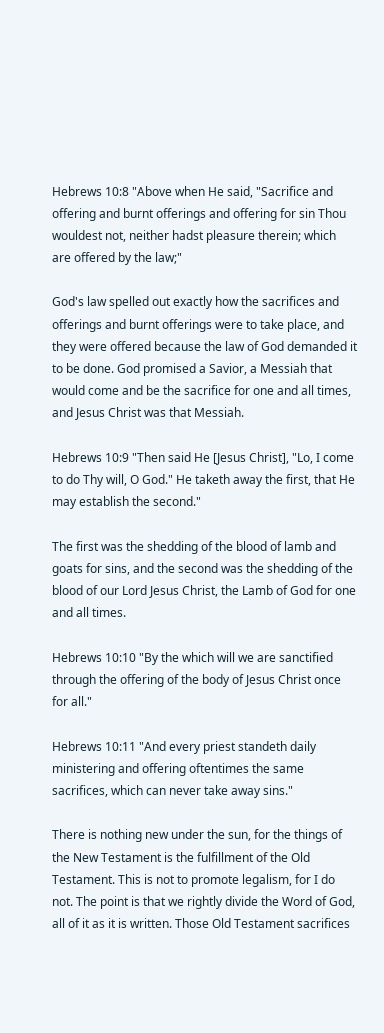Hebrews 10:8 "Above when He said, "Sacrifice and offering and burnt offerings and offering for sin Thou wouldest not, neither hadst pleasure therein; which are offered by the law;"

God's law spelled out exactly how the sacrifices and offerings and burnt offerings were to take place, and they were offered because the law of God demanded it to be done. God promised a Savior, a Messiah that would come and be the sacrifice for one and all times, and Jesus Christ was that Messiah.

Hebrews 10:9 "Then said He [Jesus Christ], "Lo, I come to do Thy will, O God." He taketh away the first, that He may establish the second."

The first was the shedding of the blood of lamb and goats for sins, and the second was the shedding of the blood of our Lord Jesus Christ, the Lamb of God for one and all times.

Hebrews 10:10 "By the which will we are sanctified through the offering of the body of Jesus Christ once for all."

Hebrews 10:11 "And every priest standeth daily ministering and offering oftentimes the same sacrifices, which can never take away sins."

There is nothing new under the sun, for the things of the New Testament is the fulfillment of the Old Testament. This is not to promote legalism, for I do not. The point is that we rightly divide the Word of God, all of it as it is written. Those Old Testament sacrifices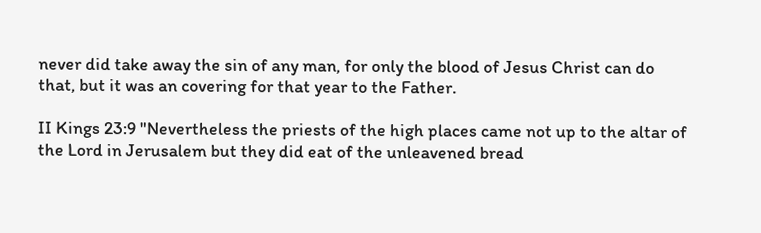never did take away the sin of any man, for only the blood of Jesus Christ can do that, but it was an covering for that year to the Father.

II Kings 23:9 "Nevertheless the priests of the high places came not up to the altar of the Lord in Jerusalem but they did eat of the unleavened bread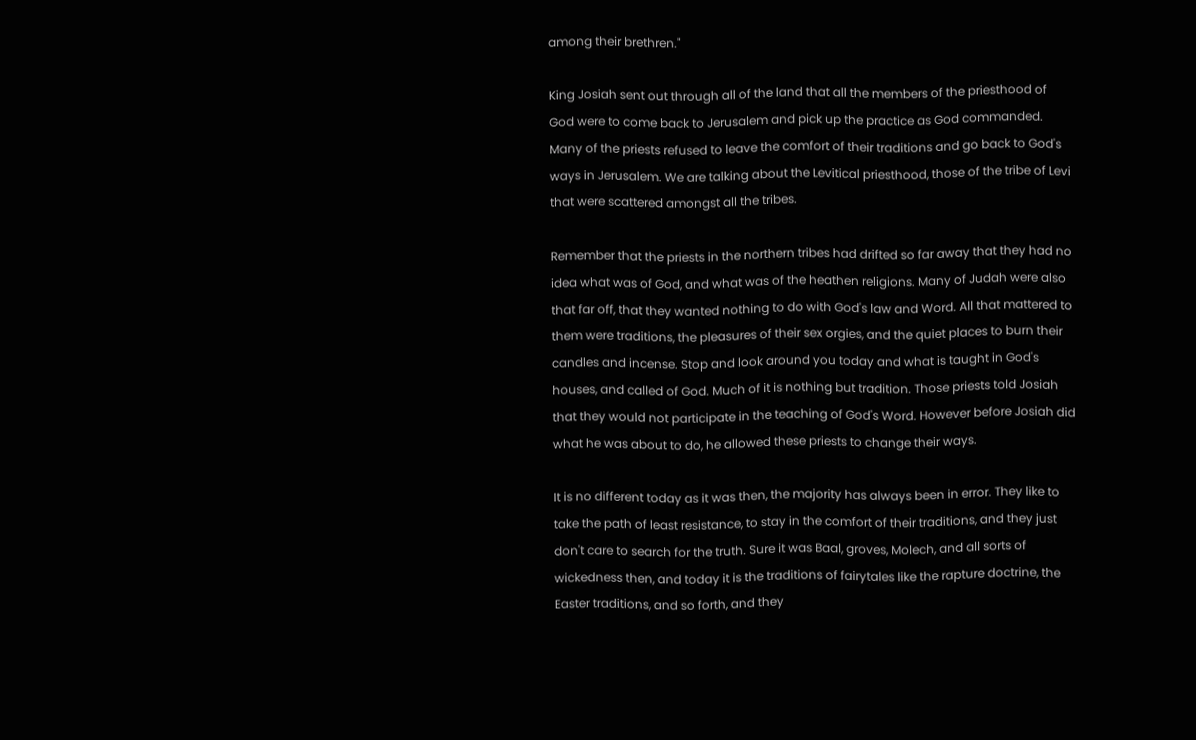among their brethren."

King Josiah sent out through all of the land that all the members of the priesthood of God were to come back to Jerusalem and pick up the practice as God commanded. Many of the priests refused to leave the comfort of their traditions and go back to God's ways in Jerusalem. We are talking about the Levitical priesthood, those of the tribe of Levi that were scattered amongst all the tribes.

Remember that the priests in the northern tribes had drifted so far away that they had no idea what was of God, and what was of the heathen religions. Many of Judah were also that far off, that they wanted nothing to do with God's law and Word. All that mattered to them were traditions, the pleasures of their sex orgies, and the quiet places to burn their candles and incense. Stop and look around you today and what is taught in God's houses, and called of God. Much of it is nothing but tradition. Those priests told Josiah that they would not participate in the teaching of God's Word. However before Josiah did what he was about to do, he allowed these priests to change their ways.

It is no different today as it was then, the majority has always been in error. They like to take the path of least resistance, to stay in the comfort of their traditions, and they just don't care to search for the truth. Sure it was Baal, groves, Molech, and all sorts of wickedness then, and today it is the traditions of fairytales like the rapture doctrine, the Easter traditions, and so forth, and they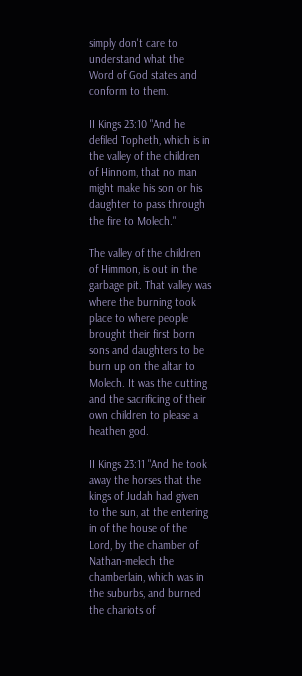simply don't care to understand what the Word of God states and conform to them.

II Kings 23:10 "And he defiled Topheth, which is in the valley of the children of Hinnom, that no man might make his son or his daughter to pass through the fire to Molech."

The valley of the children of Himmon, is out in the garbage pit. That valley was where the burning took place to where people brought their first born sons and daughters to be burn up on the altar to Molech. It was the cutting and the sacrificing of their own children to please a heathen god.

II Kings 23:11 "And he took away the horses that the kings of Judah had given to the sun, at the entering in of the house of the Lord, by the chamber of Nathan-melech the chamberlain, which was in the suburbs, and burned the chariots of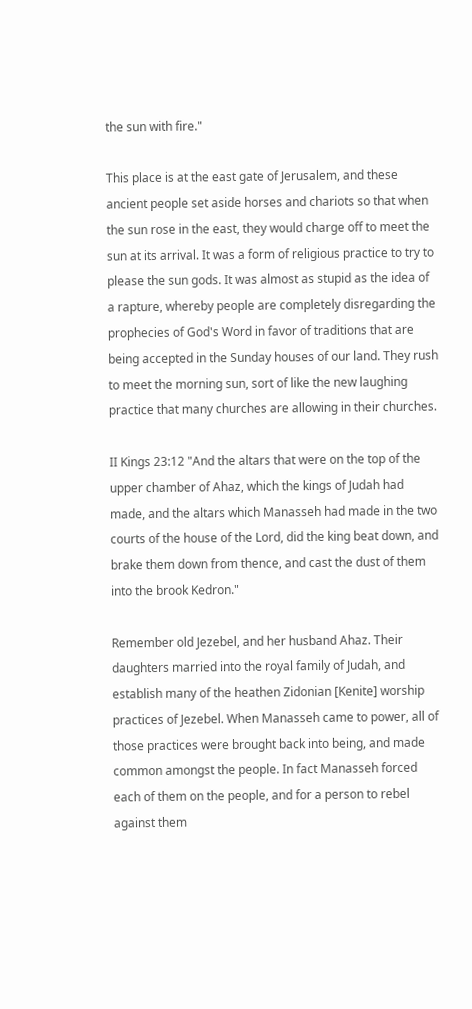the sun with fire."

This place is at the east gate of Jerusalem, and these ancient people set aside horses and chariots so that when the sun rose in the east, they would charge off to meet the sun at its arrival. It was a form of religious practice to try to please the sun gods. It was almost as stupid as the idea of a rapture, whereby people are completely disregarding the prophecies of God's Word in favor of traditions that are being accepted in the Sunday houses of our land. They rush to meet the morning sun, sort of like the new laughing practice that many churches are allowing in their churches.

II Kings 23:12 "And the altars that were on the top of the upper chamber of Ahaz, which the kings of Judah had made, and the altars which Manasseh had made in the two courts of the house of the Lord, did the king beat down, and brake them down from thence, and cast the dust of them into the brook Kedron."

Remember old Jezebel, and her husband Ahaz. Their daughters married into the royal family of Judah, and establish many of the heathen Zidonian [Kenite] worship practices of Jezebel. When Manasseh came to power, all of those practices were brought back into being, and made common amongst the people. In fact Manasseh forced each of them on the people, and for a person to rebel against them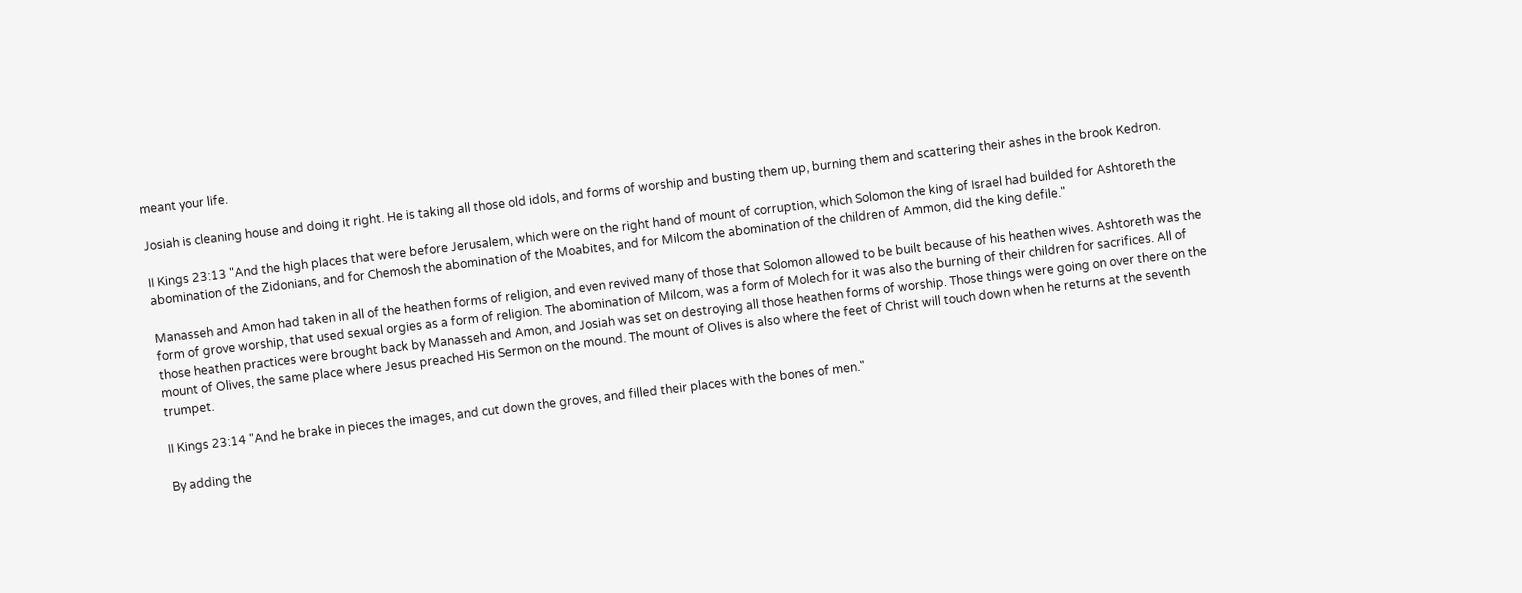meant your life.

Josiah is cleaning house and doing it right. He is taking all those old idols, and forms of worship and busting them up, burning them and scattering their ashes in the brook Kedron.

II Kings 23:13 "And the high places that were before Jerusalem, which were on the right hand of mount of corruption, which Solomon the king of Israel had builded for Ashtoreth the abomination of the Zidonians, and for Chemosh the abomination of the Moabites, and for Milcom the abomination of the children of Ammon, did the king defile."

Manasseh and Amon had taken in all of the heathen forms of religion, and even revived many of those that Solomon allowed to be built because of his heathen wives. Ashtoreth was the form of grove worship, that used sexual orgies as a form of religion. The abomination of Milcom, was a form of Molech for it was also the burning of their children for sacrifices. All of those heathen practices were brought back by Manasseh and Amon, and Josiah was set on destroying all those heathen forms of worship. Those things were going on over there on the mount of Olives, the same place where Jesus preached His Sermon on the mound. The mount of Olives is also where the feet of Christ will touch down when he returns at the seventh trumpet.

II Kings 23:14 "And he brake in pieces the images, and cut down the groves, and filled their places with the bones of men."

By adding the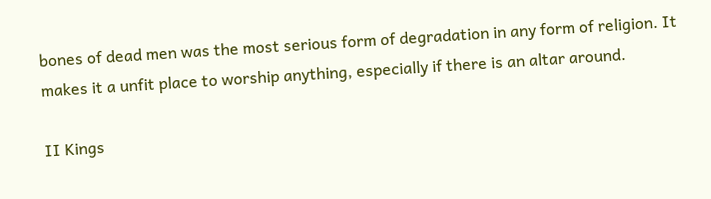bones of dead men was the most serious form of degradation in any form of religion. It makes it a unfit place to worship anything, especially if there is an altar around.

II Kings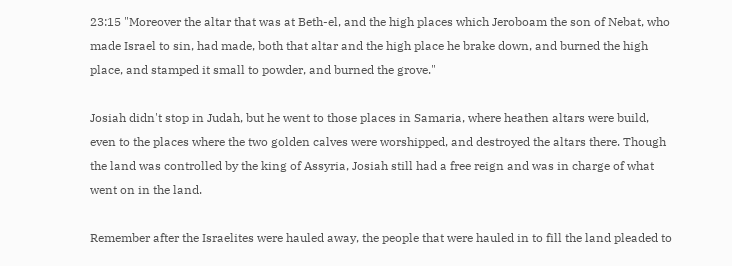23:15 "Moreover the altar that was at Beth-el, and the high places which Jeroboam the son of Nebat, who made Israel to sin, had made, both that altar and the high place he brake down, and burned the high place, and stamped it small to powder, and burned the grove."

Josiah didn't stop in Judah, but he went to those places in Samaria, where heathen altars were build, even to the places where the two golden calves were worshipped, and destroyed the altars there. Though the land was controlled by the king of Assyria, Josiah still had a free reign and was in charge of what went on in the land.

Remember after the Israelites were hauled away, the people that were hauled in to fill the land pleaded to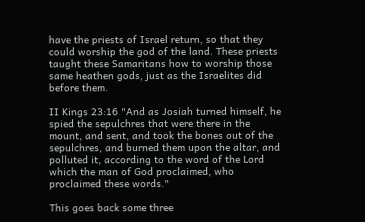have the priests of Israel return, so that they could worship the god of the land. These priests taught these Samaritans how to worship those same heathen gods, just as the Israelites did before them.

II Kings 23:16 "And as Josiah turned himself, he spied the sepulchres that were there in the mount, and sent, and took the bones out of the sepulchres, and burned them upon the altar, and polluted it, according to the word of the Lord which the man of God proclaimed, who proclaimed these words."

This goes back some three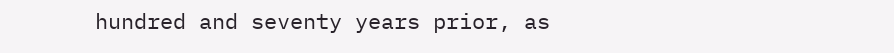hundred and seventy years prior, as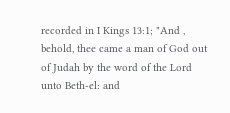recorded in I Kings 13:1; "And , behold, thee came a man of God out of Judah by the word of the Lord unto Beth-el: and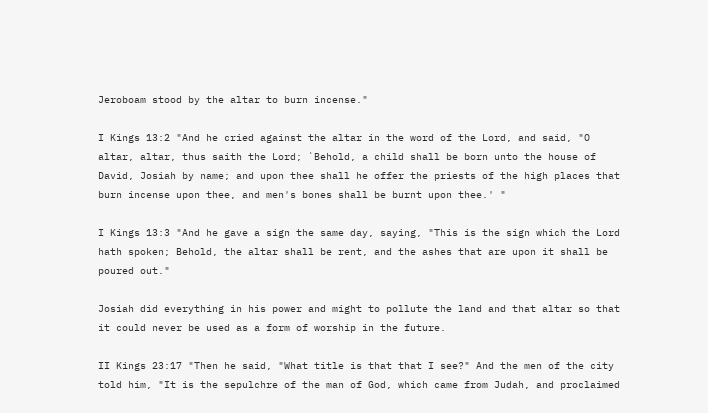Jeroboam stood by the altar to burn incense."

I Kings 13:2 "And he cried against the altar in the word of the Lord, and said, "O altar, altar, thus saith the Lord; `Behold, a child shall be born unto the house of David, Josiah by name; and upon thee shall he offer the priests of the high places that burn incense upon thee, and men's bones shall be burnt upon thee.' "

I Kings 13:3 "And he gave a sign the same day, saying, "This is the sign which the Lord hath spoken; Behold, the altar shall be rent, and the ashes that are upon it shall be poured out."

Josiah did everything in his power and might to pollute the land and that altar so that it could never be used as a form of worship in the future.

II Kings 23:17 "Then he said, "What title is that that I see?" And the men of the city told him, "It is the sepulchre of the man of God, which came from Judah, and proclaimed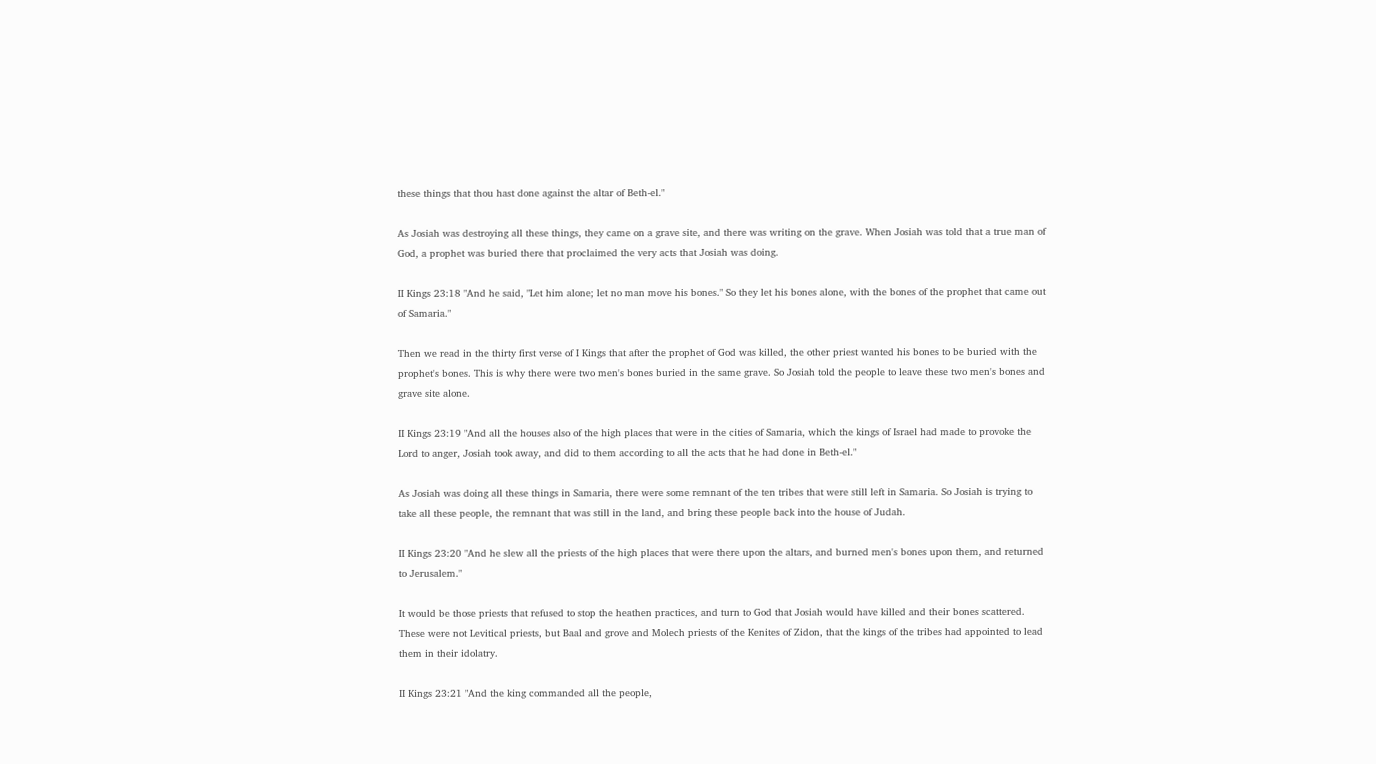these things that thou hast done against the altar of Beth-el."

As Josiah was destroying all these things, they came on a grave site, and there was writing on the grave. When Josiah was told that a true man of God, a prophet was buried there that proclaimed the very acts that Josiah was doing.

II Kings 23:18 "And he said, "Let him alone; let no man move his bones." So they let his bones alone, with the bones of the prophet that came out of Samaria."

Then we read in the thirty first verse of I Kings that after the prophet of God was killed, the other priest wanted his bones to be buried with the prophet's bones. This is why there were two men's bones buried in the same grave. So Josiah told the people to leave these two men's bones and grave site alone.

II Kings 23:19 "And all the houses also of the high places that were in the cities of Samaria, which the kings of Israel had made to provoke the Lord to anger, Josiah took away, and did to them according to all the acts that he had done in Beth-el."

As Josiah was doing all these things in Samaria, there were some remnant of the ten tribes that were still left in Samaria. So Josiah is trying to take all these people, the remnant that was still in the land, and bring these people back into the house of Judah.

II Kings 23:20 "And he slew all the priests of the high places that were there upon the altars, and burned men's bones upon them, and returned to Jerusalem."

It would be those priests that refused to stop the heathen practices, and turn to God that Josiah would have killed and their bones scattered. These were not Levitical priests, but Baal and grove and Molech priests of the Kenites of Zidon, that the kings of the tribes had appointed to lead them in their idolatry.

II Kings 23:21 "And the king commanded all the people,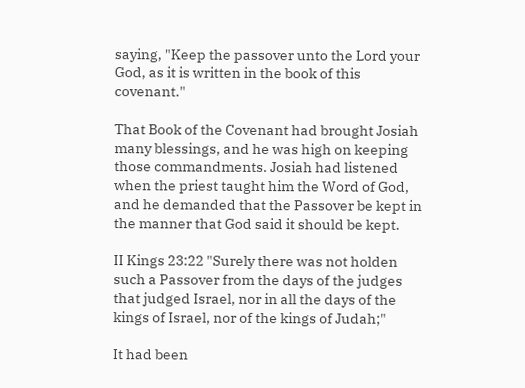saying, "Keep the passover unto the Lord your God, as it is written in the book of this covenant."

That Book of the Covenant had brought Josiah many blessings, and he was high on keeping those commandments. Josiah had listened when the priest taught him the Word of God, and he demanded that the Passover be kept in the manner that God said it should be kept.

II Kings 23:22 "Surely there was not holden such a Passover from the days of the judges that judged Israel, nor in all the days of the kings of Israel, nor of the kings of Judah;"

It had been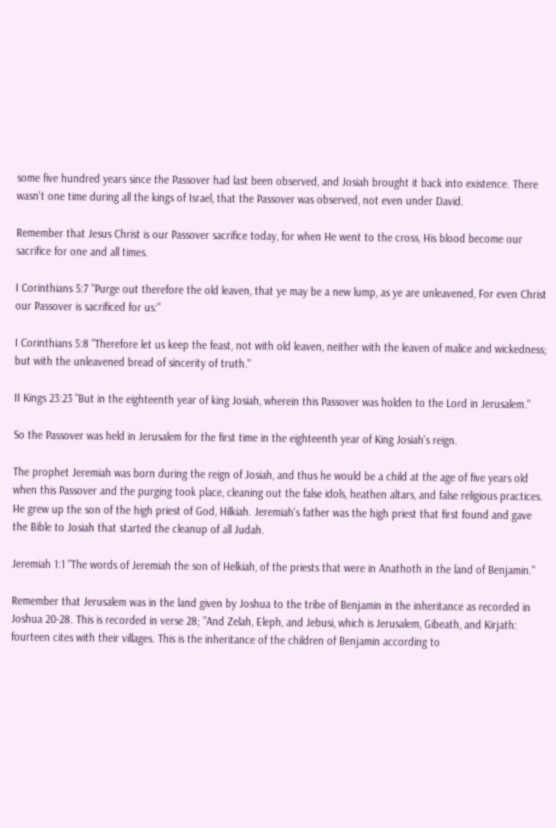some five hundred years since the Passover had last been observed, and Josiah brought it back into existence. There wasn't one time during all the kings of Israel, that the Passover was observed, not even under David.

Remember that Jesus Christ is our Passover sacrifice today, for when He went to the cross, His blood become our sacrifice for one and all times.

I Corinthians 5:7 "Purge out therefore the old leaven, that ye may be a new lump, as ye are unleavened, For even Christ our Passover is sacrificed for us:"

I Corinthians 5:8 "Therefore let us keep the feast, not with old leaven, neither with the leaven of malice and wickedness; but with the unleavened bread of sincerity of truth."

II Kings 23:23 "But in the eighteenth year of king Josiah, wherein this Passover was holden to the Lord in Jerusalem."

So the Passover was held in Jerusalem for the first time in the eighteenth year of King Josiah's reign.

The prophet Jeremiah was born during the reign of Josiah, and thus he would be a child at the age of five years old when this Passover and the purging took place, cleaning out the false idols, heathen altars, and false religious practices. He grew up the son of the high priest of God, Hilkiah. Jeremiah's father was the high priest that first found and gave the Bible to Josiah that started the cleanup of all Judah.

Jeremiah 1:1 "The words of Jeremiah the son of Helkiah, of the priests that were in Anathoth in the land of Benjamin."

Remember that Jerusalem was in the land given by Joshua to the tribe of Benjamin in the inheritance as recorded in Joshua 20-28. This is recorded in verse 28; "And Zelah, Eleph, and Jebusi, which is Jerusalem, Gibeath, and Kirjath: fourteen cites with their villages. This is the inheritance of the children of Benjamin according to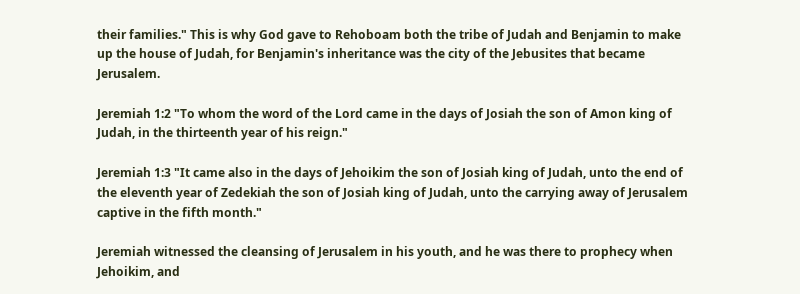their families." This is why God gave to Rehoboam both the tribe of Judah and Benjamin to make up the house of Judah, for Benjamin's inheritance was the city of the Jebusites that became Jerusalem.

Jeremiah 1:2 "To whom the word of the Lord came in the days of Josiah the son of Amon king of Judah, in the thirteenth year of his reign."

Jeremiah 1:3 "It came also in the days of Jehoikim the son of Josiah king of Judah, unto the end of the eleventh year of Zedekiah the son of Josiah king of Judah, unto the carrying away of Jerusalem captive in the fifth month."

Jeremiah witnessed the cleansing of Jerusalem in his youth, and he was there to prophecy when Jehoikim, and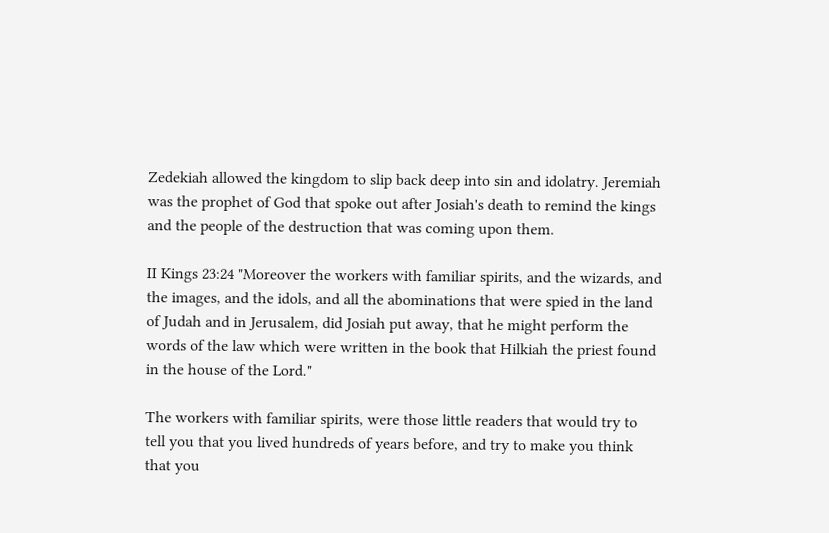Zedekiah allowed the kingdom to slip back deep into sin and idolatry. Jeremiah was the prophet of God that spoke out after Josiah's death to remind the kings and the people of the destruction that was coming upon them.

II Kings 23:24 "Moreover the workers with familiar spirits, and the wizards, and the images, and the idols, and all the abominations that were spied in the land of Judah and in Jerusalem, did Josiah put away, that he might perform the words of the law which were written in the book that Hilkiah the priest found in the house of the Lord."

The workers with familiar spirits, were those little readers that would try to tell you that you lived hundreds of years before, and try to make you think that you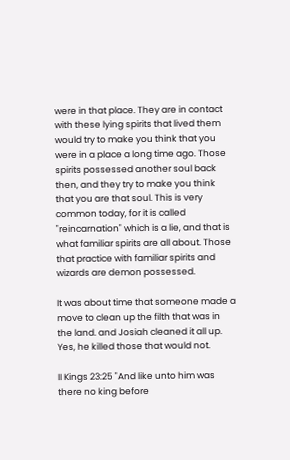were in that place. They are in contact with these lying spirits that lived them would try to make you think that you were in a place a long time ago. Those spirits possessed another soul back then, and they try to make you think that you are that soul. This is very common today, for it is called "reincarnation" which is a lie, and that is what familiar spirits are all about. Those that practice with familiar spirits and wizards are demon possessed.

It was about time that someone made a move to clean up the filth that was in the land. and Josiah cleaned it all up. Yes, he killed those that would not.

II Kings 23:25 "And like unto him was there no king before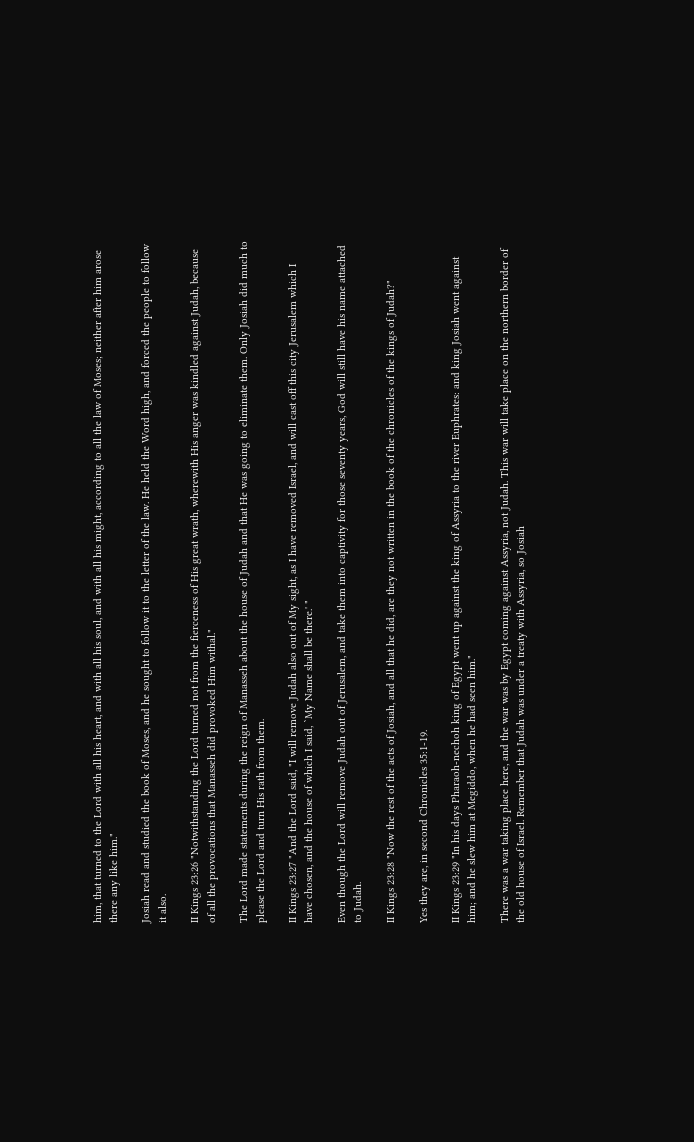him, that turned to the Lord with all his heart, and with all his soul, and with all his might, according to all the law of Moses; neither after him arose there any like him."

Josiah read and studied the book of Moses, and he sought to follow it to the letter of the law. He held the Word high, and forced the people to follow it also.

II Kings 23:26 "Notwithstanding the Lord turned not from the fierceness of His great wrath, wherewith His anger was kindled against Judah, because of all the provocations that Manasseh did provoked Him withal."

The Lord made statements during the reign of Manasseh about the house of Judah and that He was going to eliminate them. Only Josiah did much to please the Lord and turn His rath from them.

II Kings 23:27 "And the Lord said, "I will remove Judah also out of My sight, as I have removed Israel, and will cast off this city Jerusalem which I have chosen, and the house of which I said, `My Name shall be there.' "

Even though the Lord will remove Judah out of Jerusalem, and take them into captivity for those seventy years, God will still have his name attached to Judah.

II Kings 23:28 "Now the rest of the acts of Josiah, and all that he did, are they not written in the book of the chronicles of the kings of Judah?"

Yes they are, in second Chronicles 35:1-19.

II Kings 23:29 "In his days Pharaoh-nechoh king of Egypt went up against the king of Assyria to the river Euphrates: and king Josiah went against him; and he slew him at Megiddo, when he had seen him."

There was a war taking place here, and the war was by Egypt coming against Assyria, not Judah. This war will take place on the northern border of the old house of Israel. Remember that Judah was under a treaty with Assyria, so Josiah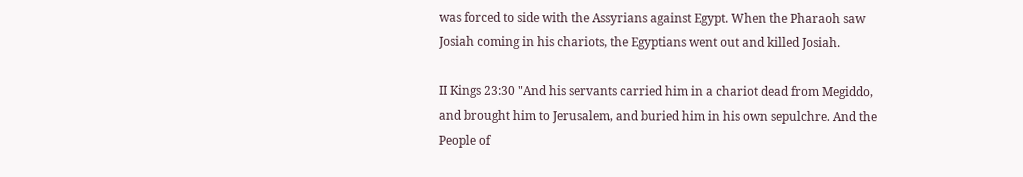was forced to side with the Assyrians against Egypt. When the Pharaoh saw Josiah coming in his chariots, the Egyptians went out and killed Josiah.

II Kings 23:30 "And his servants carried him in a chariot dead from Megiddo, and brought him to Jerusalem, and buried him in his own sepulchre. And the People of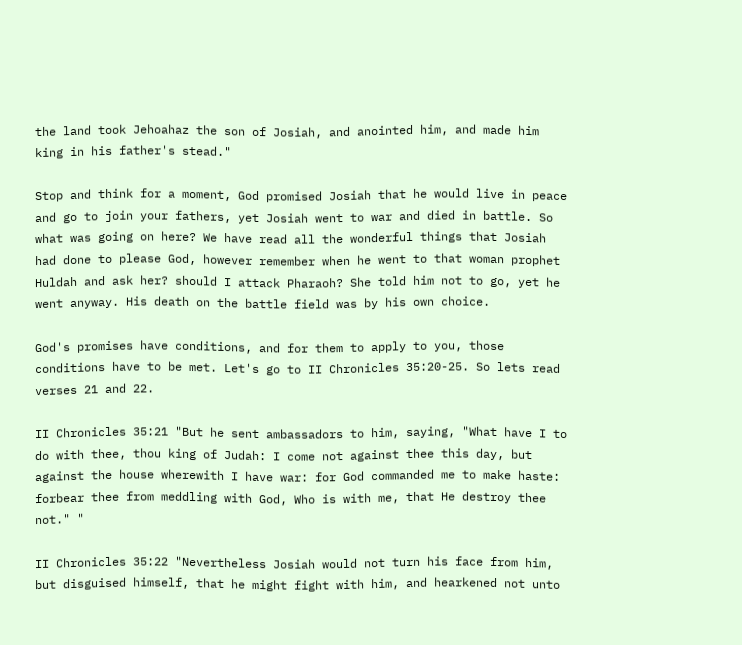the land took Jehoahaz the son of Josiah, and anointed him, and made him king in his father's stead."

Stop and think for a moment, God promised Josiah that he would live in peace and go to join your fathers, yet Josiah went to war and died in battle. So what was going on here? We have read all the wonderful things that Josiah had done to please God, however remember when he went to that woman prophet Huldah and ask her? should I attack Pharaoh? She told him not to go, yet he went anyway. His death on the battle field was by his own choice.

God's promises have conditions, and for them to apply to you, those conditions have to be met. Let's go to II Chronicles 35:20-25. So lets read verses 21 and 22.

II Chronicles 35:21 "But he sent ambassadors to him, saying, "What have I to do with thee, thou king of Judah: I come not against thee this day, but against the house wherewith I have war: for God commanded me to make haste: forbear thee from meddling with God, Who is with me, that He destroy thee not." "

II Chronicles 35:22 "Nevertheless Josiah would not turn his face from him, but disguised himself, that he might fight with him, and hearkened not unto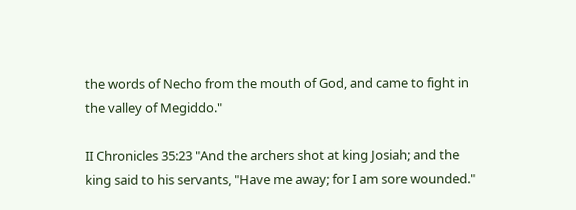the words of Necho from the mouth of God, and came to fight in the valley of Megiddo."

II Chronicles 35:23 "And the archers shot at king Josiah; and the king said to his servants, "Have me away; for I am sore wounded."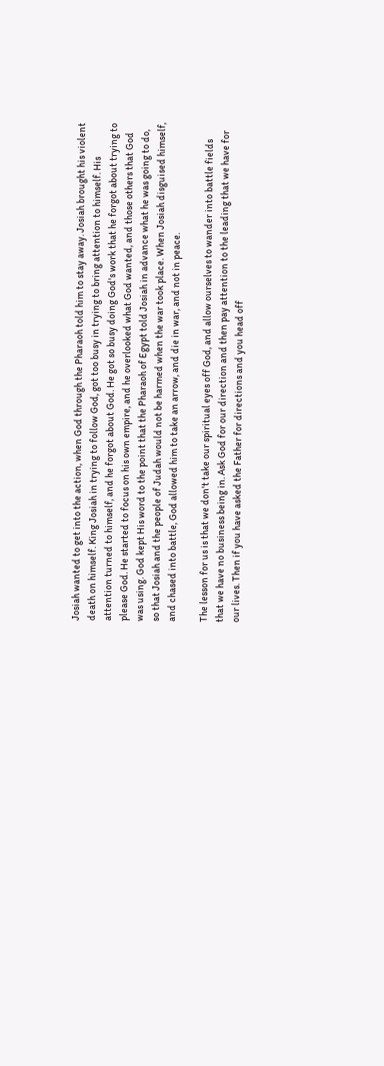Josiah wanted to get into the action, when God through the Pharaoh told him to stay away. Josiah brought his violent death on himself. King Josiah in trying to follow God, got too busy in trying to bring attention to himself. His attention turned to himself, and he forgot about God. He got so busy doing God's work that he forgot about trying to please God. He started to focus on his own empire, and he overlooked what God wanted, and those others that God was using. God kept His word to the point that the Pharaoh of Egypt told Josiah in advance what he was going to do, so that Josiah and the people of Judah would not be harmed when the war took place. When Josiah disguised himself, and chased into battle, God allowed him to take an arrow, and die in war, and not in peace.

The lesson for us is that we don't take our spiritual eyes off God, and allow ourselves to wander into battle fields that we have no business being in. Ask God for our direction and then pay attention to the leading that we have for our lives. Then if you have asked the Father for directions and you head off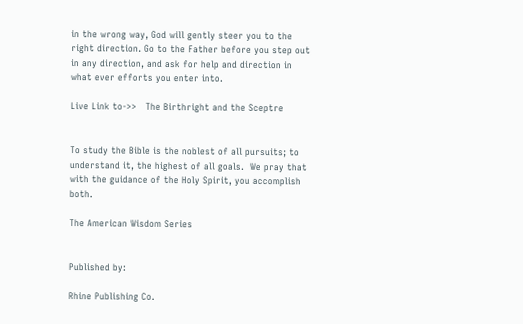in the wrong way, God will gently steer you to the right direction. Go to the Father before you step out in any direction, and ask for help and direction in what ever efforts you enter into.

Live Link to->>   The Birthright and the Sceptre


To study the Bible is the noblest of all pursuits; to understand it, the highest of all goals.  We pray that with the guidance of the Holy Spirit, you accomplish both.

The American Wisdom Series


Published by:

Rhine Publishing Co.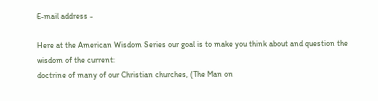E-mail address -

Here at the American Wisdom Series our goal is to make you think about and question the wisdom of the current:
doctrine of many of our Christian churches, (The Man on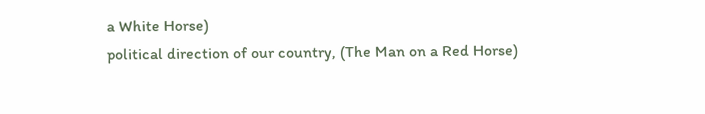a White Horse)
political direction of our country, (The Man on a Red Horse)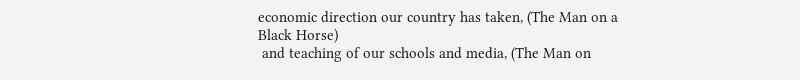economic direction our country has taken, (The Man on a Black Horse)
 and teaching of our schools and media, (The Man on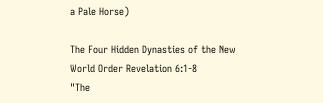a Pale Horse)

The Four Hidden Dynasties of the New World Order Revelation 6:1-8
"The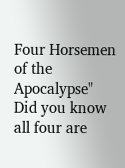Four Horsemen of the Apocalypse"
Did you know all four are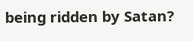being ridden by Satan?